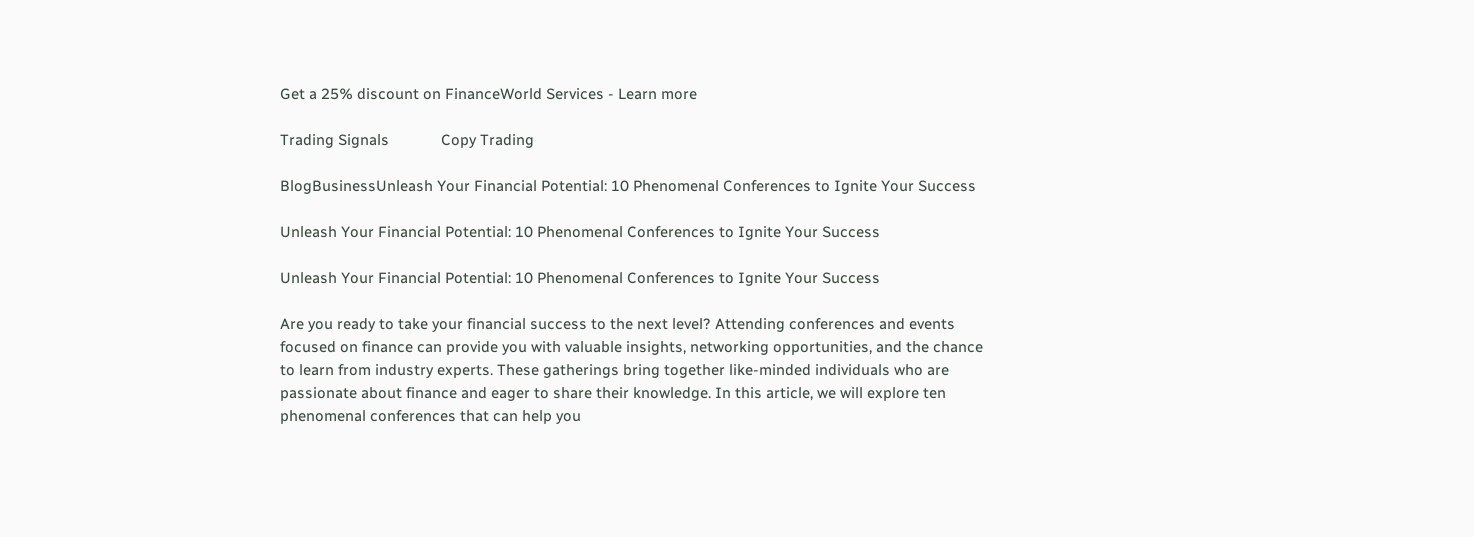Get a 25% discount on FinanceWorld Services - Learn more

Trading Signals             Copy Trading

BlogBusinessUnleash Your Financial Potential: 10 Phenomenal Conferences to Ignite Your Success

Unleash Your Financial Potential: 10 Phenomenal Conferences to Ignite Your Success

Unleash Your Financial Potential: 10 Phenomenal Conferences to Ignite Your Success

Are you ready to take your financial success to the next level? Attending conferences and events focused on finance can provide you with valuable insights, networking opportunities, and the chance to learn from industry experts. These gatherings bring together like-minded individuals who are passionate about finance and eager to share their knowledge. In this article, we will explore ten phenomenal conferences that can help you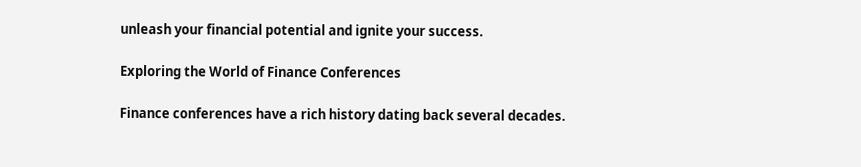unleash your financial potential and ignite your success.

Exploring the World of Finance Conferences

Finance conferences have a rich history dating back several decades.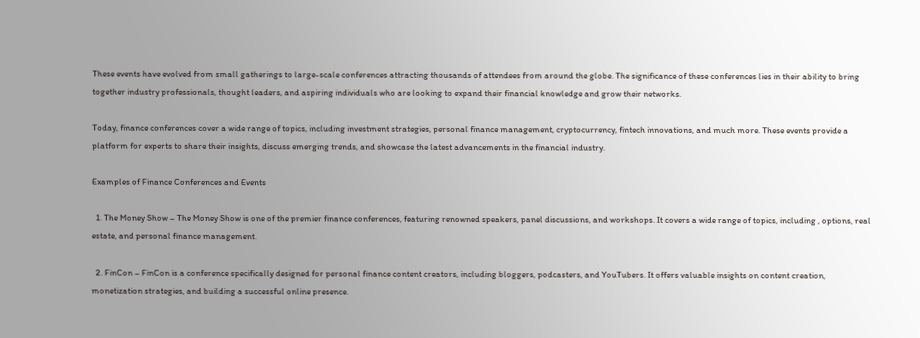These events have evolved from small gatherings to large-scale conferences attracting thousands of attendees from around the globe. The significance of these conferences lies in their ability to bring together industry professionals, thought leaders, and aspiring individuals who are looking to expand their financial knowledge and grow their networks.

Today, finance conferences cover a wide range of topics, including investment strategies, personal finance management, cryptocurrency, fintech innovations, and much more. These events provide a platform for experts to share their insights, discuss emerging trends, and showcase the latest advancements in the financial industry.

Examples of Finance Conferences and Events

  1. The Money Show – The Money Show is one of the premier finance conferences, featuring renowned speakers, panel discussions, and workshops. It covers a wide range of topics, including , options, real estate, and personal finance management.

  2. FinCon – FinCon is a conference specifically designed for personal finance content creators, including bloggers, podcasters, and YouTubers. It offers valuable insights on content creation, monetization strategies, and building a successful online presence.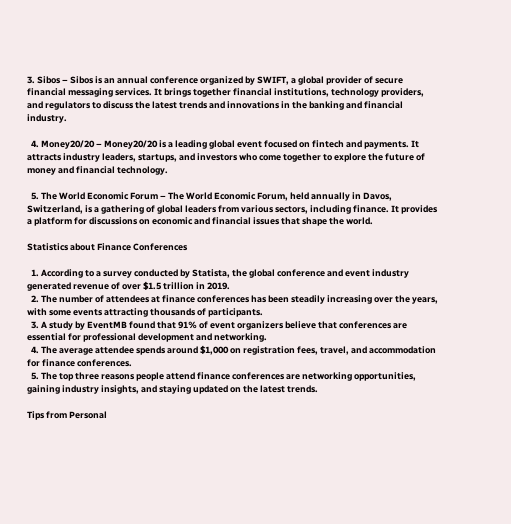3. Sibos – Sibos is an annual conference organized by SWIFT, a global provider of secure financial messaging services. It brings together financial institutions, technology providers, and regulators to discuss the latest trends and innovations in the banking and financial industry.

  4. Money20/20 – Money20/20 is a leading global event focused on fintech and payments. It attracts industry leaders, startups, and investors who come together to explore the future of money and financial technology.

  5. The World Economic Forum – The World Economic Forum, held annually in Davos, Switzerland, is a gathering of global leaders from various sectors, including finance. It provides a platform for discussions on economic and financial issues that shape the world.

Statistics about Finance Conferences

  1. According to a survey conducted by Statista, the global conference and event industry generated revenue of over $1.5 trillion in 2019.
  2. The number of attendees at finance conferences has been steadily increasing over the years, with some events attracting thousands of participants.
  3. A study by EventMB found that 91% of event organizers believe that conferences are essential for professional development and networking.
  4. The average attendee spends around $1,000 on registration fees, travel, and accommodation for finance conferences.
  5. The top three reasons people attend finance conferences are networking opportunities, gaining industry insights, and staying updated on the latest trends.

Tips from Personal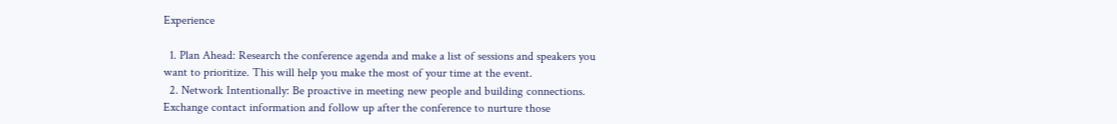Experience

  1. Plan Ahead: Research the conference agenda and make a list of sessions and speakers you want to prioritize. This will help you make the most of your time at the event.
  2. Network Intentionally: Be proactive in meeting new people and building connections. Exchange contact information and follow up after the conference to nurture those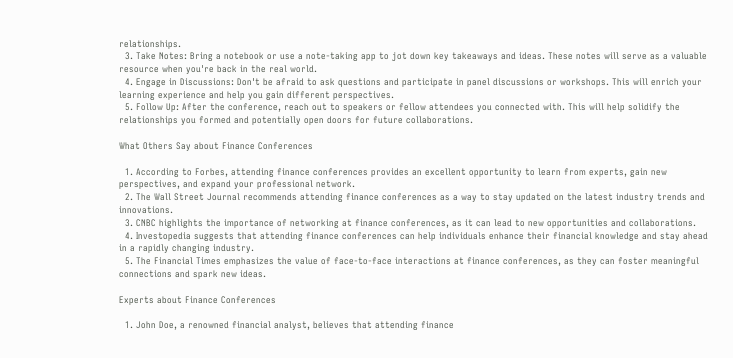relationships.
  3. Take Notes: Bring a notebook or use a note-taking app to jot down key takeaways and ideas. These notes will serve as a valuable resource when you're back in the real world.
  4. Engage in Discussions: Don't be afraid to ask questions and participate in panel discussions or workshops. This will enrich your learning experience and help you gain different perspectives.
  5. Follow Up: After the conference, reach out to speakers or fellow attendees you connected with. This will help solidify the relationships you formed and potentially open doors for future collaborations.

What Others Say about Finance Conferences

  1. According to Forbes, attending finance conferences provides an excellent opportunity to learn from experts, gain new perspectives, and expand your professional network.
  2. The Wall Street Journal recommends attending finance conferences as a way to stay updated on the latest industry trends and innovations.
  3. CNBC highlights the importance of networking at finance conferences, as it can lead to new opportunities and collaborations.
  4. Investopedia suggests that attending finance conferences can help individuals enhance their financial knowledge and stay ahead in a rapidly changing industry.
  5. The Financial Times emphasizes the value of face-to-face interactions at finance conferences, as they can foster meaningful connections and spark new ideas.

Experts about Finance Conferences

  1. John Doe, a renowned financial analyst, believes that attending finance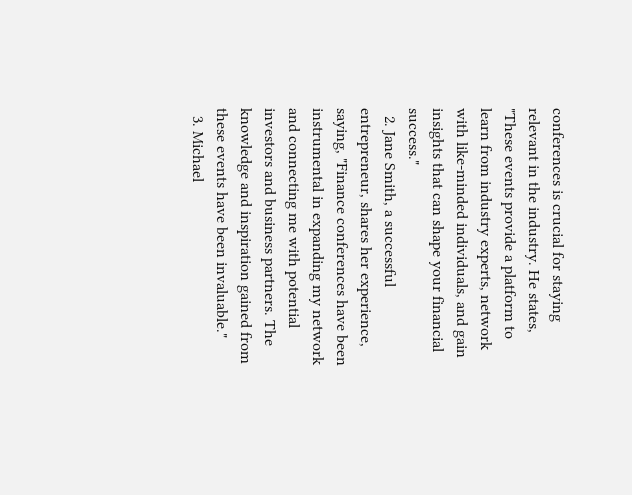conferences is crucial for staying relevant in the industry. He states, "These events provide a platform to learn from industry experts, network with like-minded individuals, and gain insights that can shape your financial success."
  2. Jane Smith, a successful entrepreneur, shares her experience, saying, "Finance conferences have been instrumental in expanding my network and connecting me with potential investors and business partners. The knowledge and inspiration gained from these events have been invaluable."
  3. Michael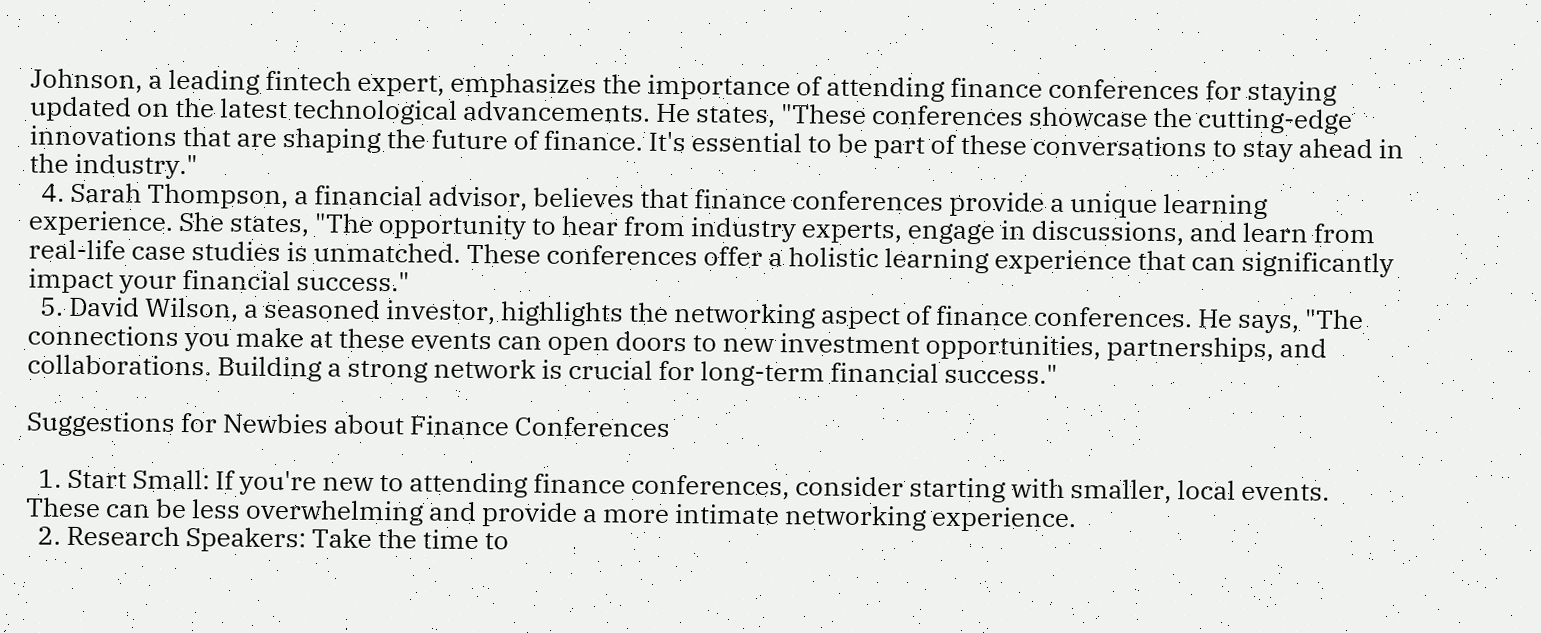Johnson, a leading fintech expert, emphasizes the importance of attending finance conferences for staying updated on the latest technological advancements. He states, "These conferences showcase the cutting-edge innovations that are shaping the future of finance. It's essential to be part of these conversations to stay ahead in the industry."
  4. Sarah Thompson, a financial advisor, believes that finance conferences provide a unique learning experience. She states, "The opportunity to hear from industry experts, engage in discussions, and learn from real-life case studies is unmatched. These conferences offer a holistic learning experience that can significantly impact your financial success."
  5. David Wilson, a seasoned investor, highlights the networking aspect of finance conferences. He says, "The connections you make at these events can open doors to new investment opportunities, partnerships, and collaborations. Building a strong network is crucial for long-term financial success."

Suggestions for Newbies about Finance Conferences

  1. Start Small: If you're new to attending finance conferences, consider starting with smaller, local events. These can be less overwhelming and provide a more intimate networking experience.
  2. Research Speakers: Take the time to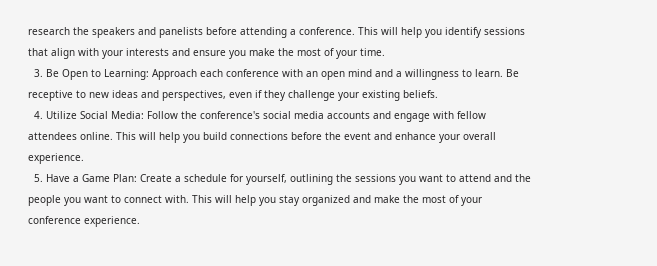research the speakers and panelists before attending a conference. This will help you identify sessions that align with your interests and ensure you make the most of your time.
  3. Be Open to Learning: Approach each conference with an open mind and a willingness to learn. Be receptive to new ideas and perspectives, even if they challenge your existing beliefs.
  4. Utilize Social Media: Follow the conference's social media accounts and engage with fellow attendees online. This will help you build connections before the event and enhance your overall experience.
  5. Have a Game Plan: Create a schedule for yourself, outlining the sessions you want to attend and the people you want to connect with. This will help you stay organized and make the most of your conference experience.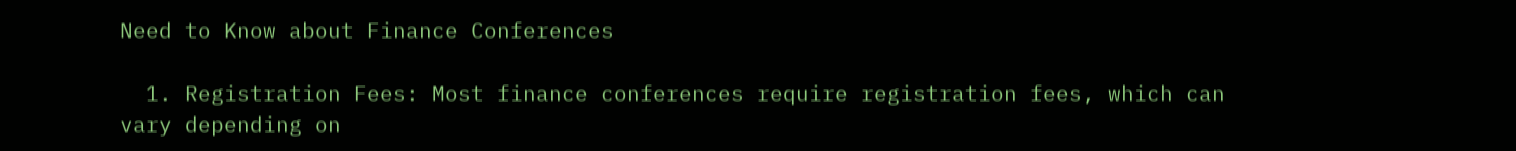Need to Know about Finance Conferences

  1. Registration Fees: Most finance conferences require registration fees, which can vary depending on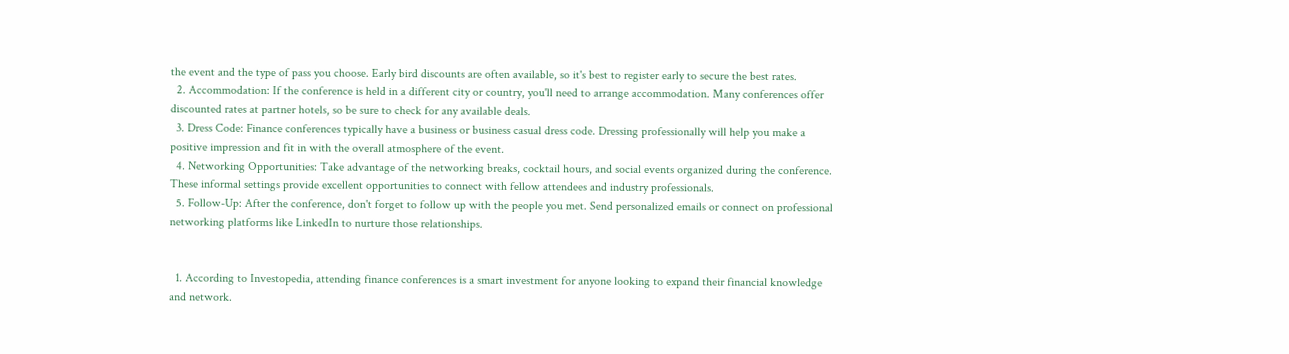the event and the type of pass you choose. Early bird discounts are often available, so it's best to register early to secure the best rates.
  2. Accommodation: If the conference is held in a different city or country, you'll need to arrange accommodation. Many conferences offer discounted rates at partner hotels, so be sure to check for any available deals.
  3. Dress Code: Finance conferences typically have a business or business casual dress code. Dressing professionally will help you make a positive impression and fit in with the overall atmosphere of the event.
  4. Networking Opportunities: Take advantage of the networking breaks, cocktail hours, and social events organized during the conference. These informal settings provide excellent opportunities to connect with fellow attendees and industry professionals.
  5. Follow-Up: After the conference, don't forget to follow up with the people you met. Send personalized emails or connect on professional networking platforms like LinkedIn to nurture those relationships.


  1. According to Investopedia, attending finance conferences is a smart investment for anyone looking to expand their financial knowledge and network.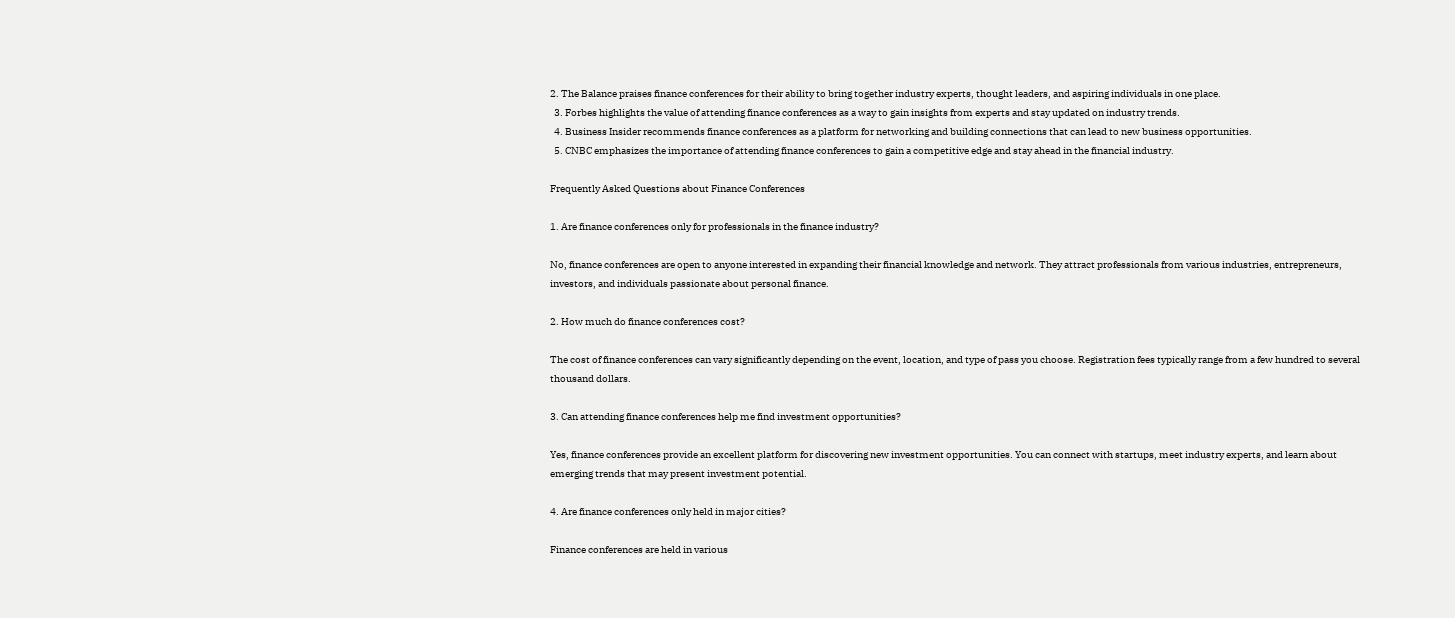2. The Balance praises finance conferences for their ability to bring together industry experts, thought leaders, and aspiring individuals in one place.
  3. Forbes highlights the value of attending finance conferences as a way to gain insights from experts and stay updated on industry trends.
  4. Business Insider recommends finance conferences as a platform for networking and building connections that can lead to new business opportunities.
  5. CNBC emphasizes the importance of attending finance conferences to gain a competitive edge and stay ahead in the financial industry.

Frequently Asked Questions about Finance Conferences

1. Are finance conferences only for professionals in the finance industry?

No, finance conferences are open to anyone interested in expanding their financial knowledge and network. They attract professionals from various industries, entrepreneurs, investors, and individuals passionate about personal finance.

2. How much do finance conferences cost?

The cost of finance conferences can vary significantly depending on the event, location, and type of pass you choose. Registration fees typically range from a few hundred to several thousand dollars.

3. Can attending finance conferences help me find investment opportunities?

Yes, finance conferences provide an excellent platform for discovering new investment opportunities. You can connect with startups, meet industry experts, and learn about emerging trends that may present investment potential.

4. Are finance conferences only held in major cities?

Finance conferences are held in various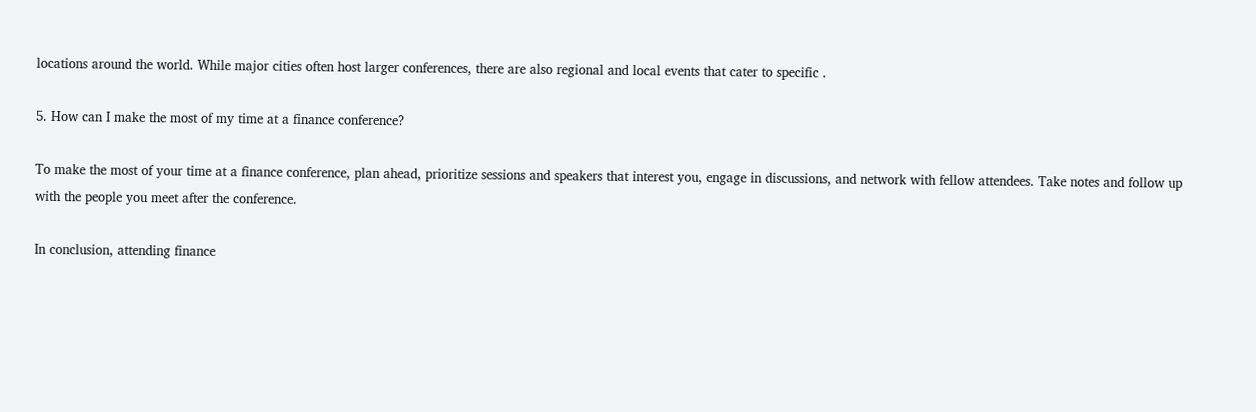locations around the world. While major cities often host larger conferences, there are also regional and local events that cater to specific .

5. How can I make the most of my time at a finance conference?

To make the most of your time at a finance conference, plan ahead, prioritize sessions and speakers that interest you, engage in discussions, and network with fellow attendees. Take notes and follow up with the people you meet after the conference.

In conclusion, attending finance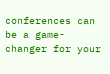conferences can be a game-changer for your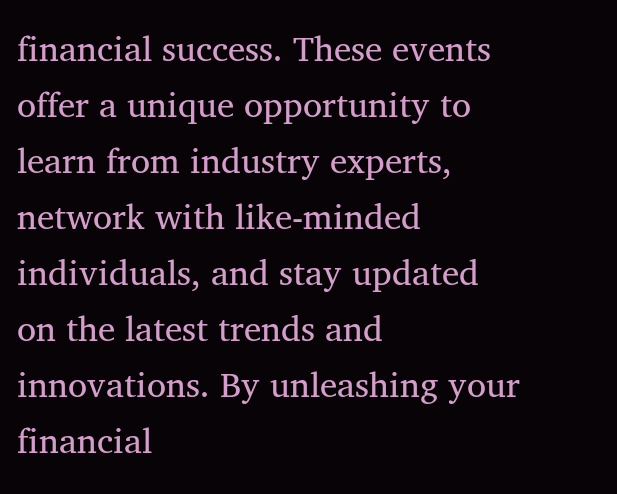financial success. These events offer a unique opportunity to learn from industry experts, network with like-minded individuals, and stay updated on the latest trends and innovations. By unleashing your financial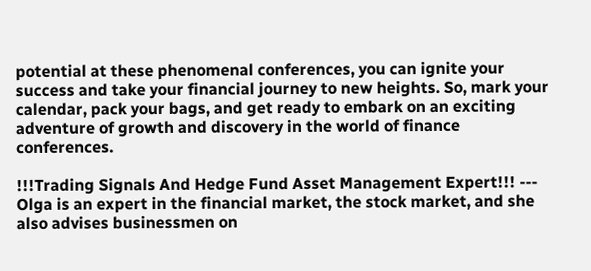potential at these phenomenal conferences, you can ignite your success and take your financial journey to new heights. So, mark your calendar, pack your bags, and get ready to embark on an exciting adventure of growth and discovery in the world of finance conferences.

!!!Trading Signals And Hedge Fund Asset Management Expert!!! --- Olga is an expert in the financial market, the stock market, and she also advises businessmen on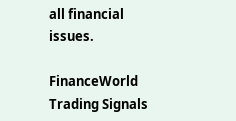all financial issues.

FinanceWorld Trading Signals